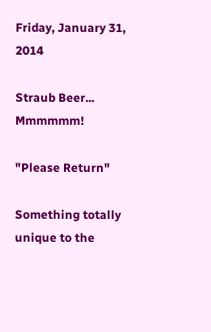Friday, January 31, 2014

Straub Beer... Mmmmmm!

"Please Return"

Something totally unique to the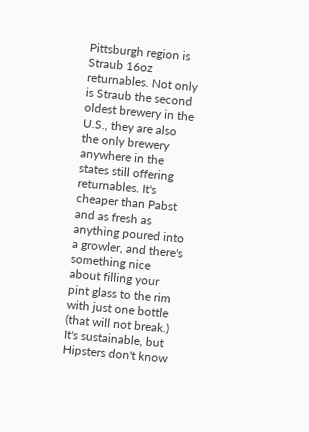Pittsburgh region is Straub 16oz returnables. Not only is Straub the second oldest brewery in the U.S., they are also the only brewery anywhere in the states still offering returnables. It's cheaper than Pabst and as fresh as anything poured into a growler, and there's something nice about filling your pint glass to the rim with just one bottle (that will not break.) It's sustainable, but Hipsters don't know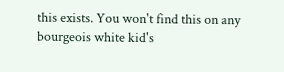this exists. You won't find this on any bourgeois white kid's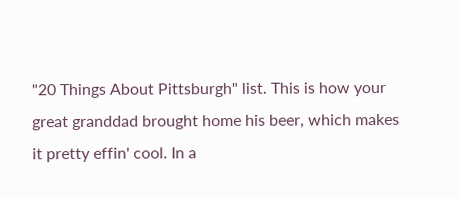"20 Things About Pittsburgh" list. This is how your great granddad brought home his beer, which makes it pretty effin' cool. In a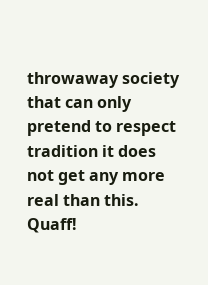throwaway society that can only pretend to respect tradition it does not get any more real than this. Quaff!